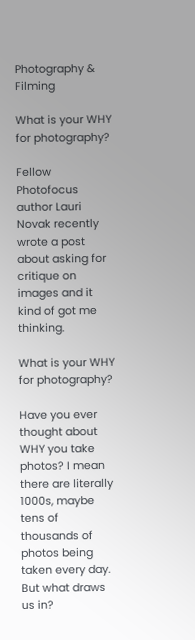Photography & Filming

What is your WHY for photography?

Fellow Photofocus author Lauri Novak recently wrote a post about asking for critique on images and it kind of got me thinking.

What is your WHY for photography?

Have you ever thought about WHY you take photos? I mean there are literally 1000s, maybe tens of thousands of photos being taken every day. But what draws us in?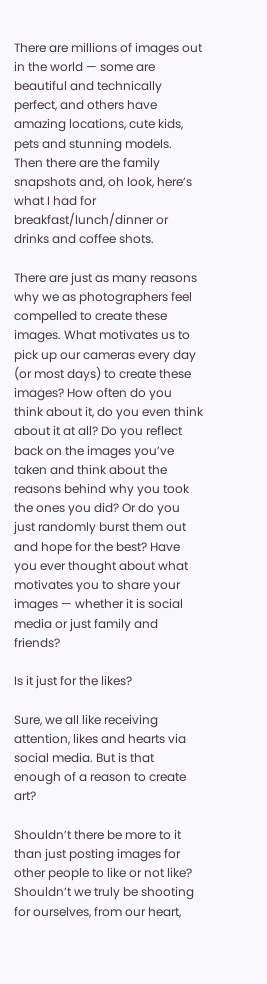There are millions of images out in the world — some are beautiful and technically perfect, and others have amazing locations, cute kids, pets and stunning models. Then there are the family snapshots and, oh look, here’s what I had for breakfast/lunch/dinner or drinks and coffee shots.

There are just as many reasons why we as photographers feel compelled to create these images. What motivates us to pick up our cameras every day (or most days) to create these images? How often do you think about it, do you even think about it at all? Do you reflect back on the images you’ve taken and think about the reasons behind why you took the ones you did? Or do you just randomly burst them out and hope for the best? Have you ever thought about what motivates you to share your images — whether it is social media or just family and friends?

Is it just for the likes?

Sure, we all like receiving attention, likes and hearts via social media. But is that enough of a reason to create art?

Shouldn’t there be more to it than just posting images for other people to like or not like? Shouldn’t we truly be shooting for ourselves, from our heart,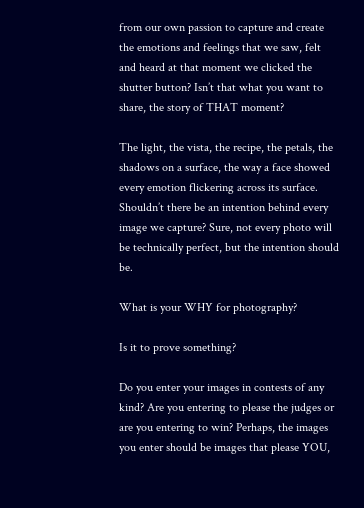from our own passion to capture and create the emotions and feelings that we saw, felt and heard at that moment we clicked the shutter button? Isn’t that what you want to share, the story of THAT moment?

The light, the vista, the recipe, the petals, the shadows on a surface, the way a face showed every emotion flickering across its surface. Shouldn’t there be an intention behind every image we capture? Sure, not every photo will be technically perfect, but the intention should be.

What is your WHY for photography?

Is it to prove something?

Do you enter your images in contests of any kind? Are you entering to please the judges or are you entering to win? Perhaps, the images you enter should be images that please YOU,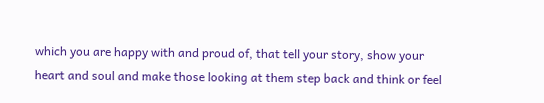which you are happy with and proud of, that tell your story, show your heart and soul and make those looking at them step back and think or feel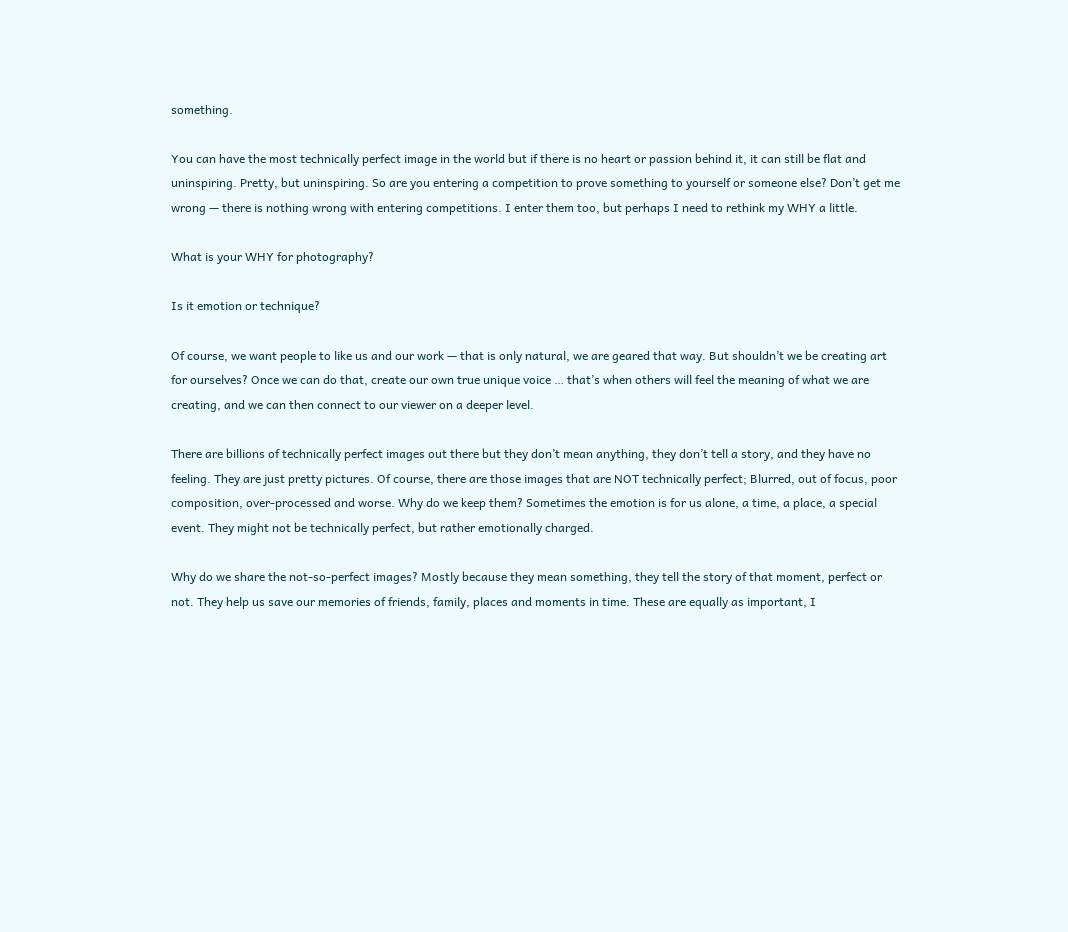something.

You can have the most technically perfect image in the world but if there is no heart or passion behind it, it can still be flat and uninspiring. Pretty, but uninspiring. So are you entering a competition to prove something to yourself or someone else? Don’t get me wrong — there is nothing wrong with entering competitions. I enter them too, but perhaps I need to rethink my WHY a little.

What is your WHY for photography?

Is it emotion or technique?

Of course, we want people to like us and our work — that is only natural, we are geared that way. But shouldn’t we be creating art for ourselves? Once we can do that, create our own true unique voice … that’s when others will feel the meaning of what we are creating, and we can then connect to our viewer on a deeper level.

There are billions of technically perfect images out there but they don’t mean anything, they don’t tell a story, and they have no feeling. They are just pretty pictures. Of course, there are those images that are NOT technically perfect; Blurred, out of focus, poor composition, over-processed and worse. Why do we keep them? Sometimes the emotion is for us alone, a time, a place, a special event. They might not be technically perfect, but rather emotionally charged.

Why do we share the not-so-perfect images? Mostly because they mean something, they tell the story of that moment, perfect or not. They help us save our memories of friends, family, places and moments in time. These are equally as important, I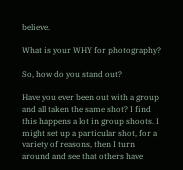believe.

What is your WHY for photography?

So, how do you stand out?

Have you ever been out with a group and all taken the same shot? I find this happens a lot in group shoots. I might set up a particular shot, for a variety of reasons, then I turn around and see that others have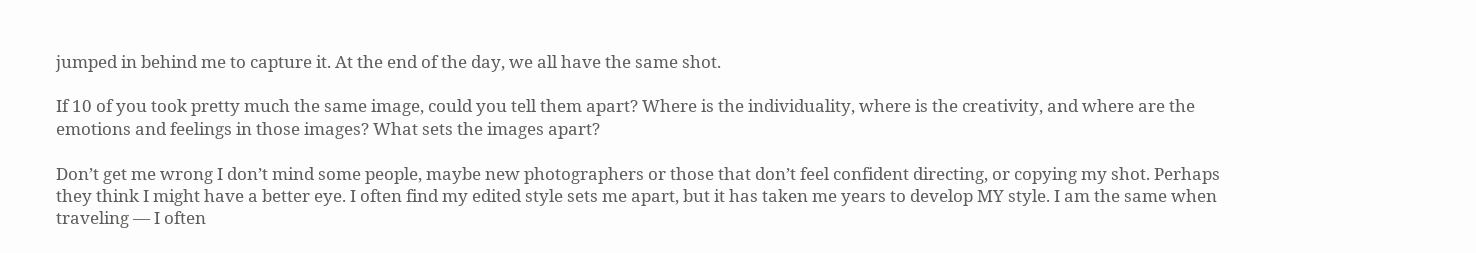jumped in behind me to capture it. At the end of the day, we all have the same shot.

If 10 of you took pretty much the same image, could you tell them apart? Where is the individuality, where is the creativity, and where are the emotions and feelings in those images? What sets the images apart?

Don’t get me wrong I don’t mind some people, maybe new photographers or those that don’t feel confident directing, or copying my shot. Perhaps they think I might have a better eye. I often find my edited style sets me apart, but it has taken me years to develop MY style. I am the same when traveling — I often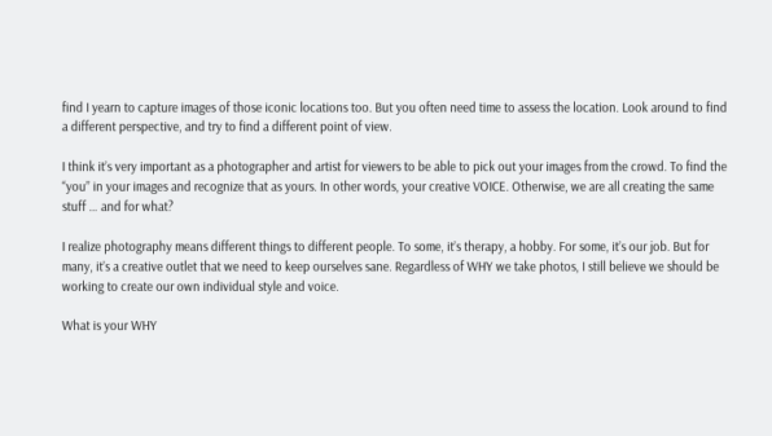find I yearn to capture images of those iconic locations too. But you often need time to assess the location. Look around to find a different perspective, and try to find a different point of view.

I think it’s very important as a photographer and artist for viewers to be able to pick out your images from the crowd. To find the “you” in your images and recognize that as yours. In other words, your creative VOICE. Otherwise, we are all creating the same stuff … and for what?

I realize photography means different things to different people. To some, it’s therapy, a hobby. For some, it’s our job. But for many, it’s a creative outlet that we need to keep ourselves sane. Regardless of WHY we take photos, I still believe we should be working to create our own individual style and voice.

What is your WHY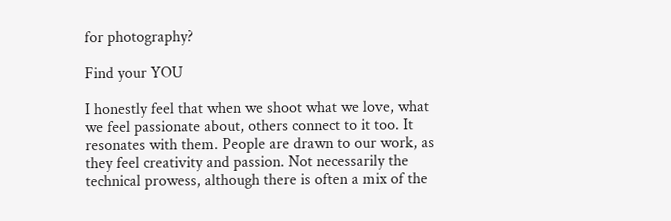for photography?

Find your YOU

I honestly feel that when we shoot what we love, what we feel passionate about, others connect to it too. It resonates with them. People are drawn to our work, as they feel creativity and passion. Not necessarily the technical prowess, although there is often a mix of the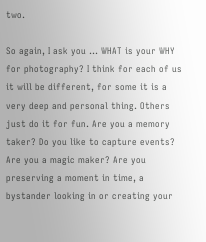two.

So again, I ask you … WHAT is your WHY for photography? I think for each of us it will be different, for some it is a very deep and personal thing. Others just do it for fun. Are you a memory taker? Do you like to capture events? Are you a magic maker? Are you preserving a moment in time, a bystander looking in or creating your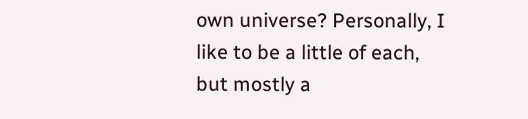own universe? Personally, I like to be a little of each, but mostly a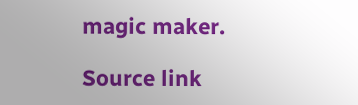magic maker.

Source link